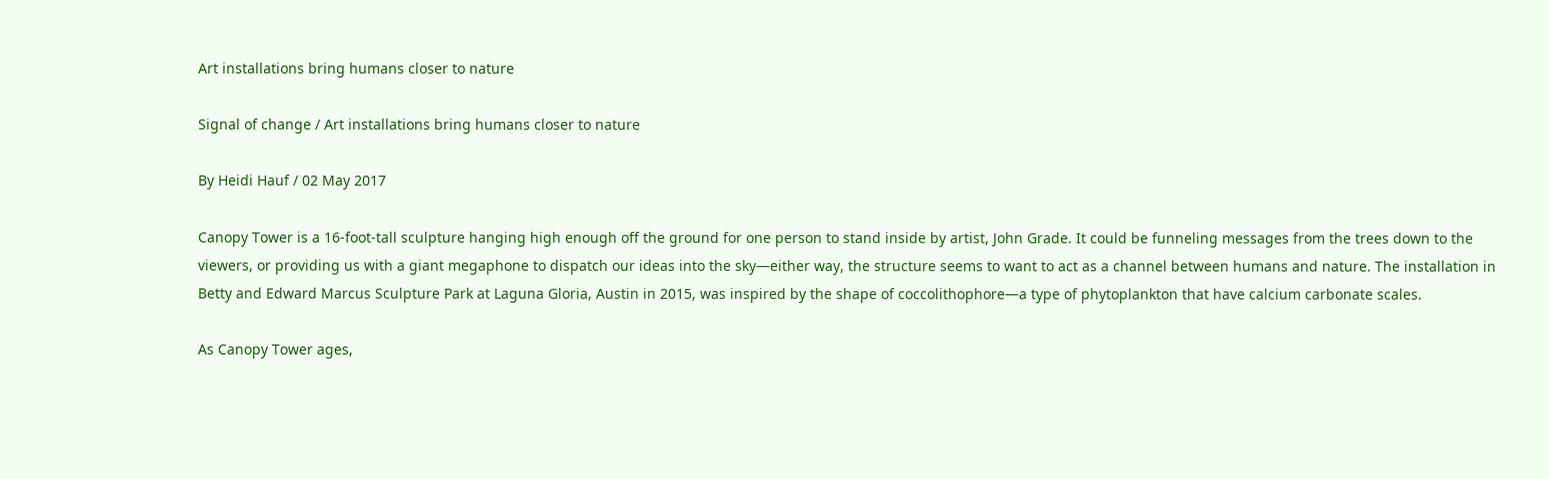Art installations bring humans closer to nature

Signal of change / Art installations bring humans closer to nature

By Heidi Hauf / 02 May 2017

Canopy Tower is a 16-foot-tall sculpture hanging high enough off the ground for one person to stand inside by artist, John Grade. It could be funneling messages from the trees down to the viewers, or providing us with a giant megaphone to dispatch our ideas into the sky—either way, the structure seems to want to act as a channel between humans and nature. The installation in Betty and Edward Marcus Sculpture Park at Laguna Gloria, Austin in 2015, was inspired by the shape of coccolithophore—a type of phytoplankton that have calcium carbonate scales.

As Canopy Tower ages,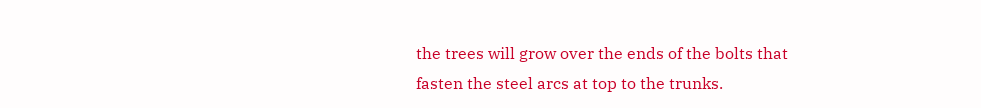the trees will grow over the ends of the bolts that fasten the steel arcs at top to the trunks.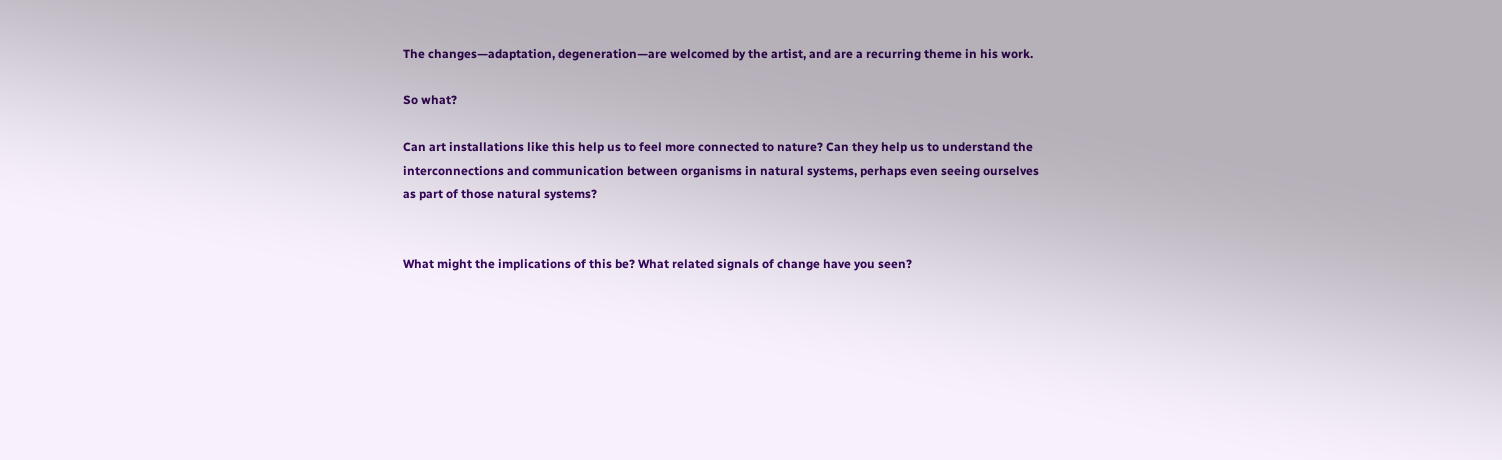The changes—adaptation, degeneration—are welcomed by the artist, and are a recurring theme in his work.

So what?

Can art installations like this help us to feel more connected to nature? Can they help us to understand the interconnections and communication between organisms in natural systems, perhaps even seeing ourselves as part of those natural systems?


What might the implications of this be? What related signals of change have you seen?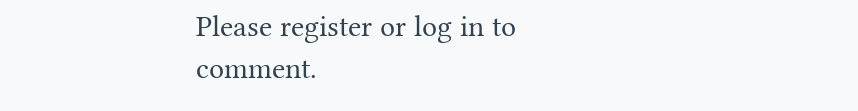Please register or log in to comment.